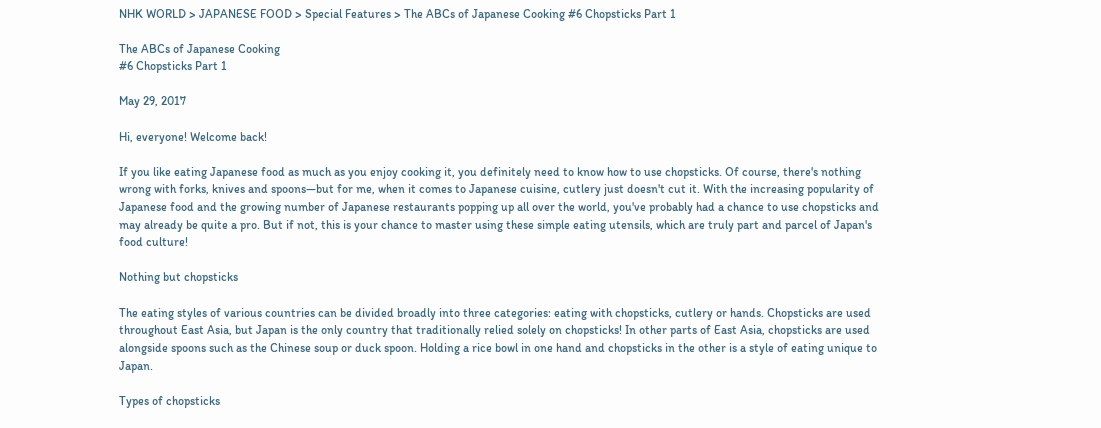NHK WORLD > JAPANESE FOOD > Special Features > The ABCs of Japanese Cooking #6 Chopsticks Part 1

The ABCs of Japanese Cooking
#6 Chopsticks Part 1

May 29, 2017

Hi, everyone! Welcome back!

If you like eating Japanese food as much as you enjoy cooking it, you definitely need to know how to use chopsticks. Of course, there's nothing wrong with forks, knives and spoons—but for me, when it comes to Japanese cuisine, cutlery just doesn't cut it. With the increasing popularity of Japanese food and the growing number of Japanese restaurants popping up all over the world, you've probably had a chance to use chopsticks and may already be quite a pro. But if not, this is your chance to master using these simple eating utensils, which are truly part and parcel of Japan's food culture!

Nothing but chopsticks

The eating styles of various countries can be divided broadly into three categories: eating with chopsticks, cutlery or hands. Chopsticks are used throughout East Asia, but Japan is the only country that traditionally relied solely on chopsticks! In other parts of East Asia, chopsticks are used alongside spoons such as the Chinese soup or duck spoon. Holding a rice bowl in one hand and chopsticks in the other is a style of eating unique to Japan.

Types of chopsticks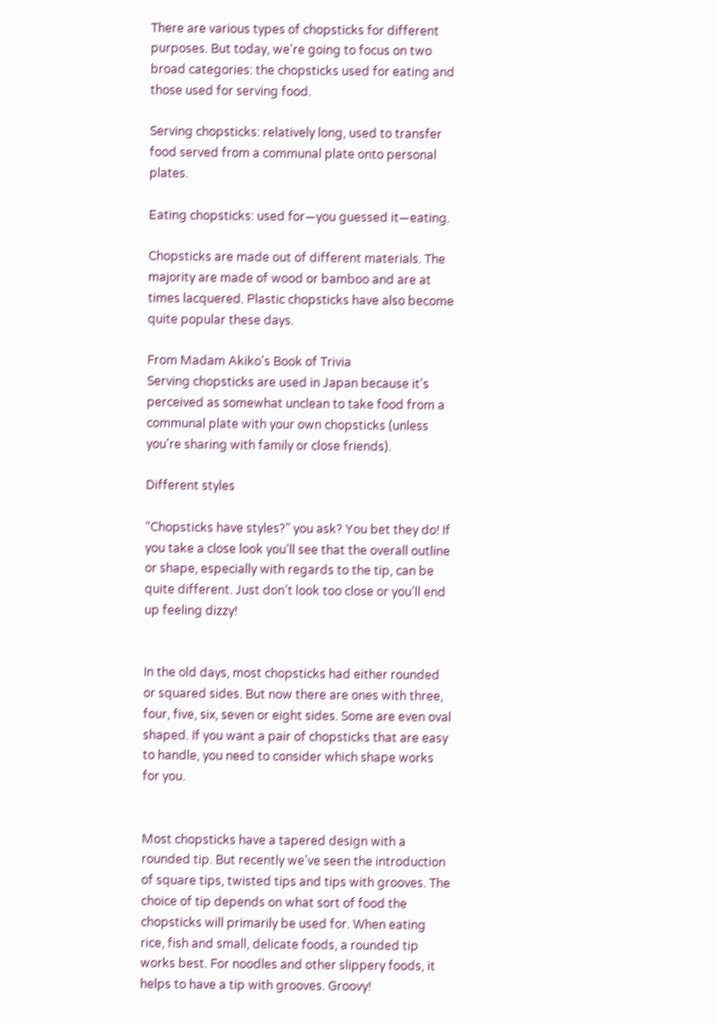There are various types of chopsticks for different purposes. But today, we're going to focus on two broad categories: the chopsticks used for eating and those used for serving food.

Serving chopsticks: relatively long, used to transfer food served from a communal plate onto personal plates.

Eating chopsticks: used for—you guessed it—eating.

Chopsticks are made out of different materials. The majority are made of wood or bamboo and are at times lacquered. Plastic chopsticks have also become quite popular these days.

From Madam Akiko's Book of Trivia
Serving chopsticks are used in Japan because it's perceived as somewhat unclean to take food from a communal plate with your own chopsticks (unless you're sharing with family or close friends).

Different styles

“Chopsticks have styles?” you ask? You bet they do! If you take a close look you’ll see that the overall outline or shape, especially with regards to the tip, can be quite different. Just don’t look too close or you’ll end up feeling dizzy!


In the old days, most chopsticks had either rounded or squared sides. But now there are ones with three, four, five, six, seven or eight sides. Some are even oval shaped. If you want a pair of chopsticks that are easy to handle, you need to consider which shape works for you.


Most chopsticks have a tapered design with a rounded tip. But recently we’ve seen the introduction of square tips, twisted tips and tips with grooves. The choice of tip depends on what sort of food the chopsticks will primarily be used for. When eating rice, fish and small, delicate foods, a rounded tip works best. For noodles and other slippery foods, it helps to have a tip with grooves. Groovy!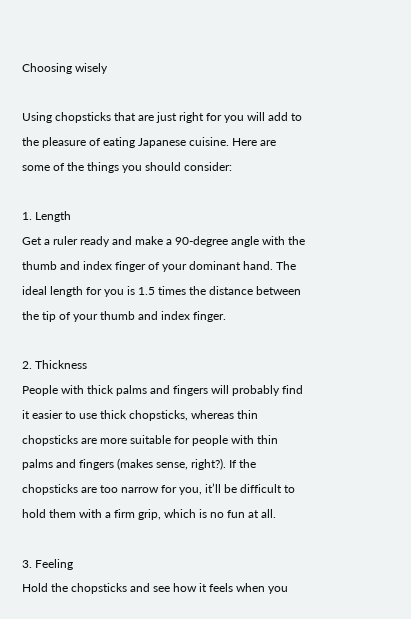Choosing wisely

Using chopsticks that are just right for you will add to the pleasure of eating Japanese cuisine. Here are some of the things you should consider:

1. Length
Get a ruler ready and make a 90-degree angle with the thumb and index finger of your dominant hand. The ideal length for you is 1.5 times the distance between the tip of your thumb and index finger.

2. Thickness
People with thick palms and fingers will probably find it easier to use thick chopsticks, whereas thin chopsticks are more suitable for people with thin palms and fingers (makes sense, right?). If the chopsticks are too narrow for you, it’ll be difficult to hold them with a firm grip, which is no fun at all.

3. Feeling
Hold the chopsticks and see how it feels when you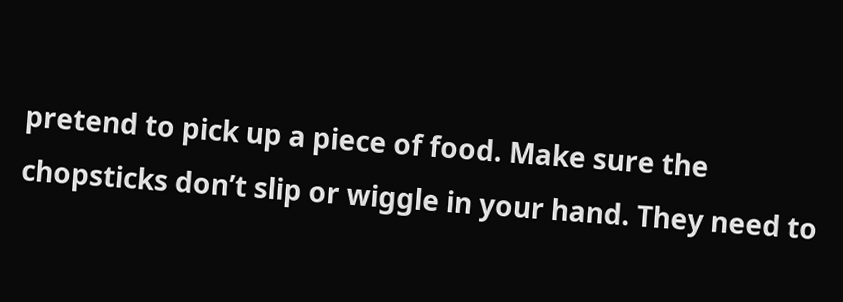pretend to pick up a piece of food. Make sure the chopsticks don’t slip or wiggle in your hand. They need to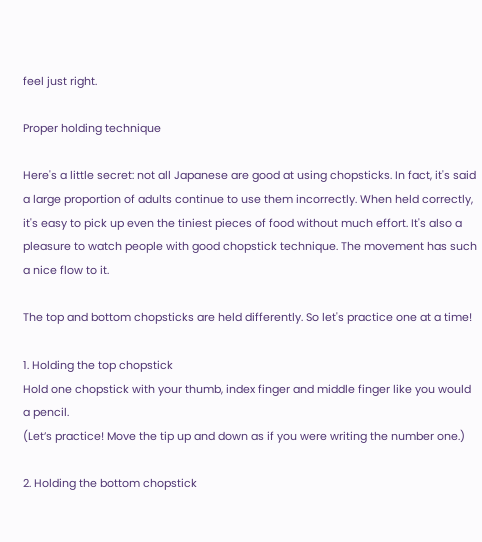feel just right.

Proper holding technique

Here's a little secret: not all Japanese are good at using chopsticks. In fact, it's said a large proportion of adults continue to use them incorrectly. When held correctly, it's easy to pick up even the tiniest pieces of food without much effort. It's also a pleasure to watch people with good chopstick technique. The movement has such a nice flow to it.

The top and bottom chopsticks are held differently. So let's practice one at a time!

1. Holding the top chopstick
Hold one chopstick with your thumb, index finger and middle finger like you would a pencil.
(Let’s practice! Move the tip up and down as if you were writing the number one.)

2. Holding the bottom chopstick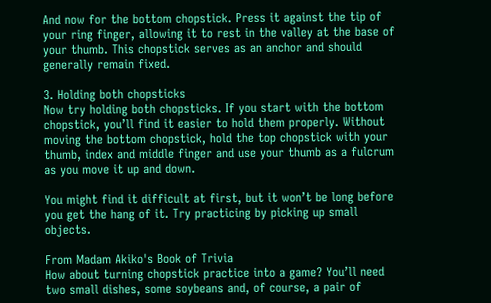And now for the bottom chopstick. Press it against the tip of your ring finger, allowing it to rest in the valley at the base of your thumb. This chopstick serves as an anchor and should generally remain fixed.

3. Holding both chopsticks
Now try holding both chopsticks. If you start with the bottom chopstick, you’ll find it easier to hold them properly. Without moving the bottom chopstick, hold the top chopstick with your thumb, index and middle finger and use your thumb as a fulcrum as you move it up and down.

You might find it difficult at first, but it won’t be long before you get the hang of it. Try practicing by picking up small objects.

From Madam Akiko's Book of Trivia
How about turning chopstick practice into a game? You’ll need two small dishes, some soybeans and, of course, a pair of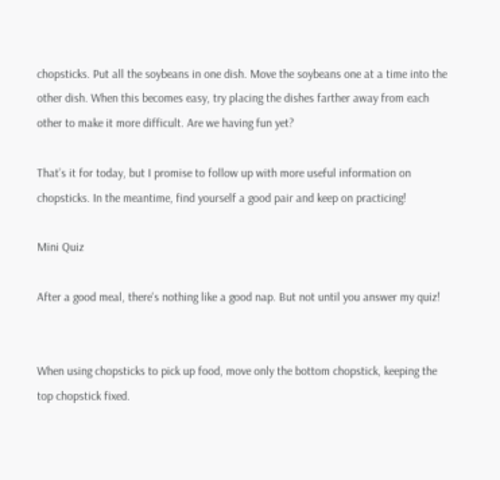chopsticks. Put all the soybeans in one dish. Move the soybeans one at a time into the other dish. When this becomes easy, try placing the dishes farther away from each other to make it more difficult. Are we having fun yet?

That’s it for today, but I promise to follow up with more useful information on chopsticks. In the meantime, find yourself a good pair and keep on practicing!

Mini Quiz

After a good meal, there's nothing like a good nap. But not until you answer my quiz!


When using chopsticks to pick up food, move only the bottom chopstick, keeping the top chopstick fixed.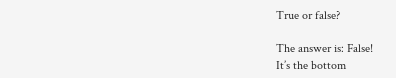True or false?

The answer is: False!
It’s the bottom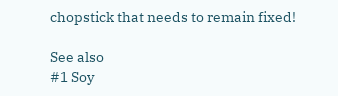chopstick that needs to remain fixed!

See also
#1 Soy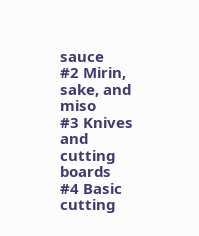sauce
#2 Mirin, sake, and miso
#3 Knives and cutting boards
#4 Basic cutting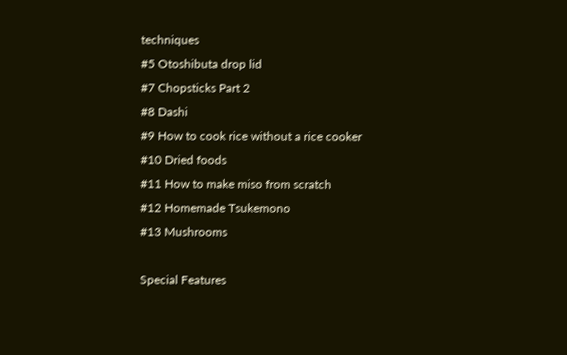techniques
#5 Otoshibuta drop lid
#7 Chopsticks Part 2
#8 Dashi
#9 How to cook rice without a rice cooker
#10 Dried foods
#11 How to make miso from scratch
#12 Homemade Tsukemono
#13 Mushrooms

Special Features